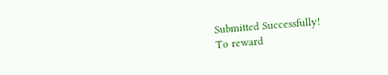Submitted Successfully!
To reward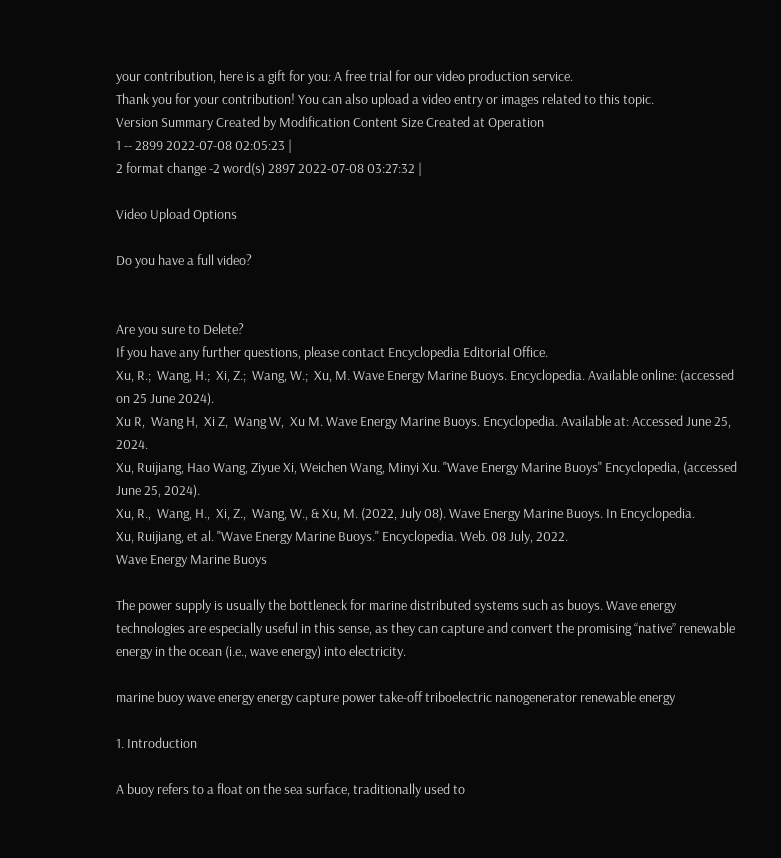your contribution, here is a gift for you: A free trial for our video production service.
Thank you for your contribution! You can also upload a video entry or images related to this topic.
Version Summary Created by Modification Content Size Created at Operation
1 -- 2899 2022-07-08 02:05:23 |
2 format change -2 word(s) 2897 2022-07-08 03:27:32 |

Video Upload Options

Do you have a full video?


Are you sure to Delete?
If you have any further questions, please contact Encyclopedia Editorial Office.
Xu, R.;  Wang, H.;  Xi, Z.;  Wang, W.;  Xu, M. Wave Energy Marine Buoys. Encyclopedia. Available online: (accessed on 25 June 2024).
Xu R,  Wang H,  Xi Z,  Wang W,  Xu M. Wave Energy Marine Buoys. Encyclopedia. Available at: Accessed June 25, 2024.
Xu, Ruijiang, Hao Wang, Ziyue Xi, Weichen Wang, Minyi Xu. "Wave Energy Marine Buoys" Encyclopedia, (accessed June 25, 2024).
Xu, R.,  Wang, H.,  Xi, Z.,  Wang, W., & Xu, M. (2022, July 08). Wave Energy Marine Buoys. In Encyclopedia.
Xu, Ruijiang, et al. "Wave Energy Marine Buoys." Encyclopedia. Web. 08 July, 2022.
Wave Energy Marine Buoys

The power supply is usually the bottleneck for marine distributed systems such as buoys. Wave energy technologies are especially useful in this sense, as they can capture and convert the promising “native” renewable energy in the ocean (i.e., wave energy) into electricity.

marine buoy wave energy energy capture power take-off triboelectric nanogenerator renewable energy

1. Introduction

A buoy refers to a float on the sea surface, traditionally used to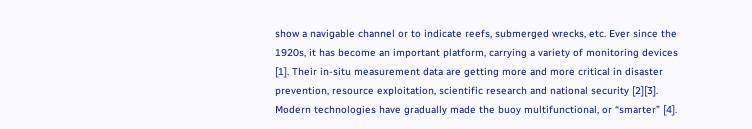show a navigable channel or to indicate reefs, submerged wrecks, etc. Ever since the 1920s, it has become an important platform, carrying a variety of monitoring devices [1]. Their in-situ measurement data are getting more and more critical in disaster prevention, resource exploitation, scientific research and national security [2][3]. Modern technologies have gradually made the buoy multifunctional, or “smarter” [4].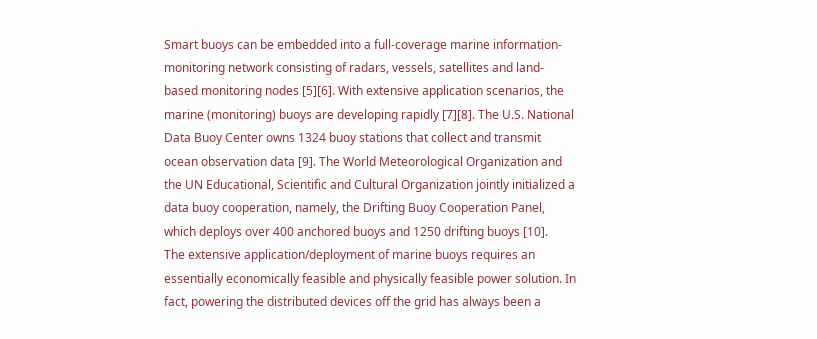Smart buoys can be embedded into a full-coverage marine information-monitoring network consisting of radars, vessels, satellites and land-based monitoring nodes [5][6]. With extensive application scenarios, the marine (monitoring) buoys are developing rapidly [7][8]. The U.S. National Data Buoy Center owns 1324 buoy stations that collect and transmit ocean observation data [9]. The World Meteorological Organization and the UN Educational, Scientific and Cultural Organization jointly initialized a data buoy cooperation, namely, the Drifting Buoy Cooperation Panel, which deploys over 400 anchored buoys and 1250 drifting buoys [10].
The extensive application/deployment of marine buoys requires an essentially economically feasible and physically feasible power solution. In fact, powering the distributed devices off the grid has always been a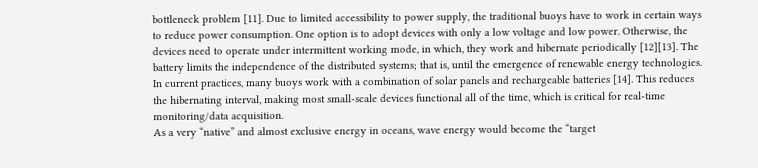bottleneck problem [11]. Due to limited accessibility to power supply, the traditional buoys have to work in certain ways to reduce power consumption. One option is to adopt devices with only a low voltage and low power. Otherwise, the devices need to operate under intermittent working mode, in which, they work and hibernate periodically [12][13]. The battery limits the independence of the distributed systems; that is, until the emergence of renewable energy technologies. In current practices, many buoys work with a combination of solar panels and rechargeable batteries [14]. This reduces the hibernating interval, making most small-scale devices functional all of the time, which is critical for real-time monitoring/data acquisition.
As a very “native” and almost exclusive energy in oceans, wave energy would become the “target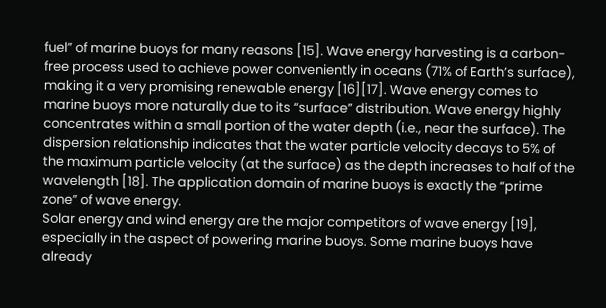fuel” of marine buoys for many reasons [15]. Wave energy harvesting is a carbon-free process used to achieve power conveniently in oceans (71% of Earth’s surface), making it a very promising renewable energy [16][17]. Wave energy comes to marine buoys more naturally due to its “surface” distribution. Wave energy highly concentrates within a small portion of the water depth (i.e., near the surface). The dispersion relationship indicates that the water particle velocity decays to 5% of the maximum particle velocity (at the surface) as the depth increases to half of the wavelength [18]. The application domain of marine buoys is exactly the “prime zone” of wave energy.
Solar energy and wind energy are the major competitors of wave energy [19], especially in the aspect of powering marine buoys. Some marine buoys have already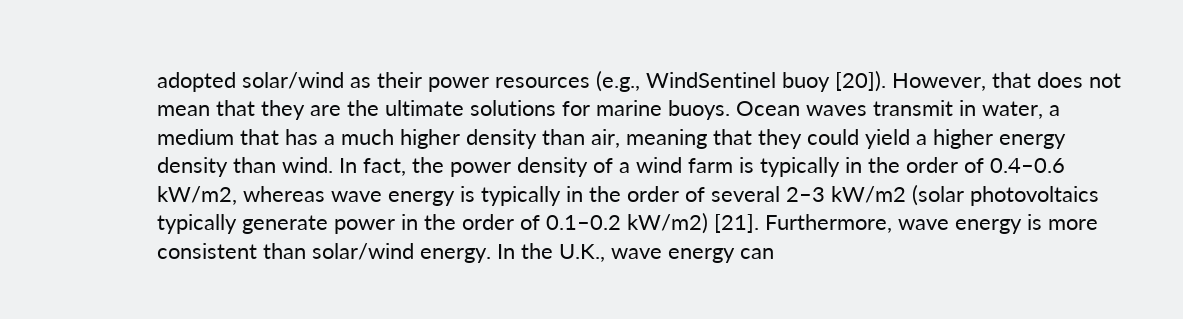adopted solar/wind as their power resources (e.g., WindSentinel buoy [20]). However, that does not mean that they are the ultimate solutions for marine buoys. Ocean waves transmit in water, a medium that has a much higher density than air, meaning that they could yield a higher energy density than wind. In fact, the power density of a wind farm is typically in the order of 0.4–0.6 kW/m2, whereas wave energy is typically in the order of several 2–3 kW/m2 (solar photovoltaics typically generate power in the order of 0.1–0.2 kW/m2) [21]. Furthermore, wave energy is more consistent than solar/wind energy. In the U.K., wave energy can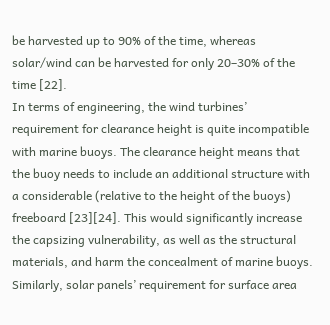be harvested up to 90% of the time, whereas solar/wind can be harvested for only 20–30% of the time [22].
In terms of engineering, the wind turbines’ requirement for clearance height is quite incompatible with marine buoys. The clearance height means that the buoy needs to include an additional structure with a considerable (relative to the height of the buoys) freeboard [23][24]. This would significantly increase the capsizing vulnerability, as well as the structural materials, and harm the concealment of marine buoys. Similarly, solar panels’ requirement for surface area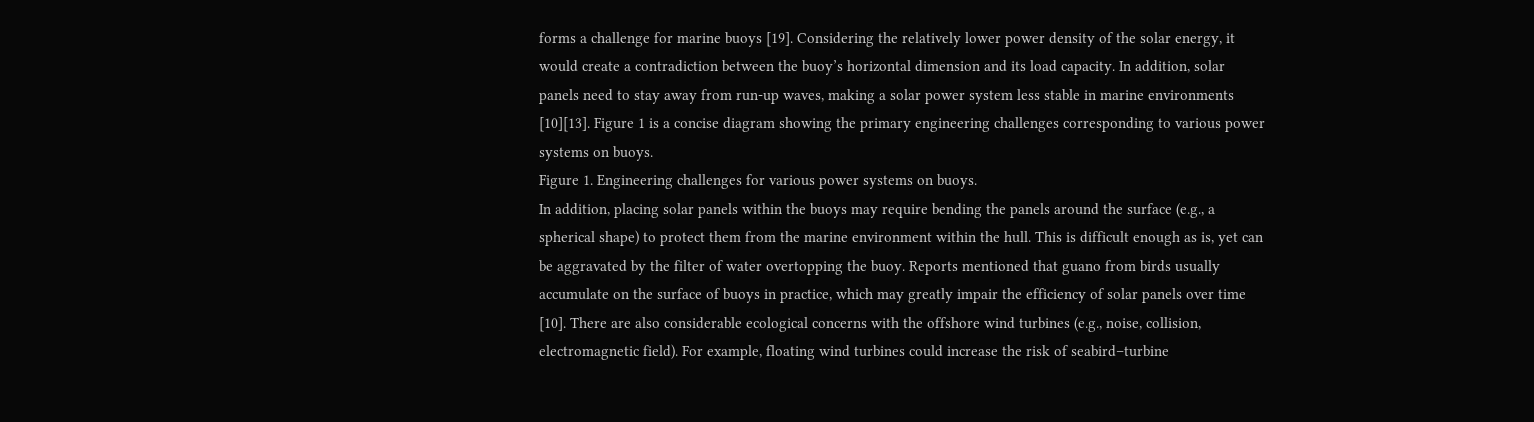forms a challenge for marine buoys [19]. Considering the relatively lower power density of the solar energy, it would create a contradiction between the buoy’s horizontal dimension and its load capacity. In addition, solar panels need to stay away from run-up waves, making a solar power system less stable in marine environments [10][13]. Figure 1 is a concise diagram showing the primary engineering challenges corresponding to various power systems on buoys.
Figure 1. Engineering challenges for various power systems on buoys.
In addition, placing solar panels within the buoys may require bending the panels around the surface (e.g., a spherical shape) to protect them from the marine environment within the hull. This is difficult enough as is, yet can be aggravated by the filter of water overtopping the buoy. Reports mentioned that guano from birds usually accumulate on the surface of buoys in practice, which may greatly impair the efficiency of solar panels over time [10]. There are also considerable ecological concerns with the offshore wind turbines (e.g., noise, collision, electromagnetic field). For example, floating wind turbines could increase the risk of seabird–turbine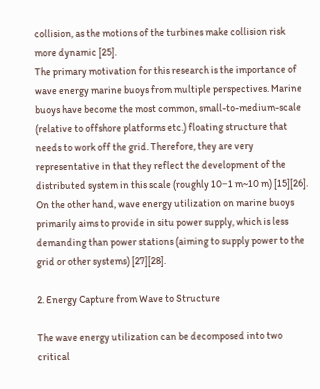collision, as the motions of the turbines make collision risk more dynamic [25].
The primary motivation for this research is the importance of wave energy marine buoys from multiple perspectives. Marine buoys have become the most common, small-to-medium-scale (relative to offshore platforms etc.) floating structure that needs to work off the grid. Therefore, they are very representative in that they reflect the development of the distributed system in this scale (roughly 10−1 m~10 m) [15][26]. On the other hand, wave energy utilization on marine buoys primarily aims to provide in situ power supply, which is less demanding than power stations (aiming to supply power to the grid or other systems) [27][28].

2. Energy Capture from Wave to Structure

The wave energy utilization can be decomposed into two critical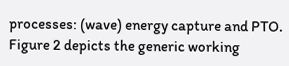processes: (wave) energy capture and PTO. Figure 2 depicts the generic working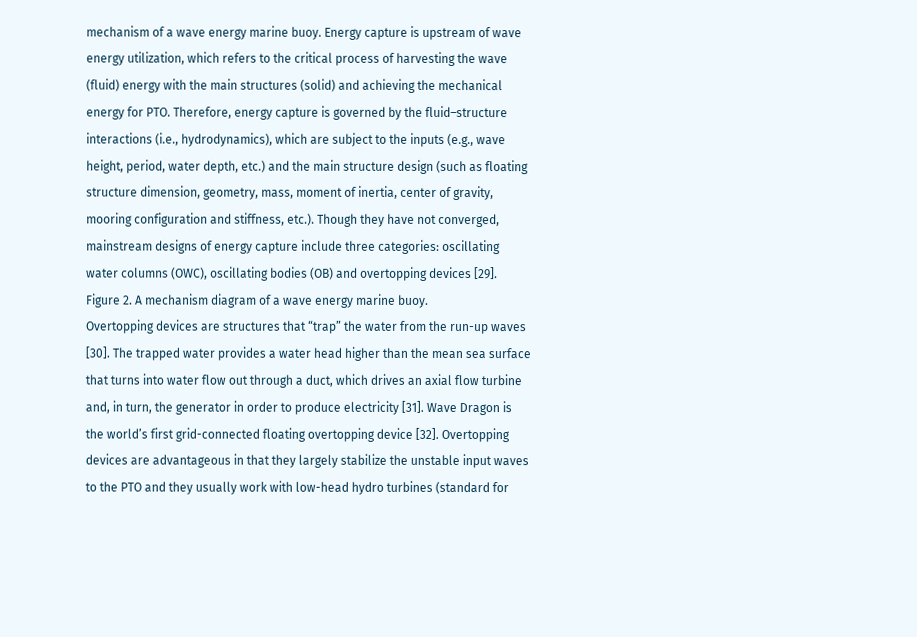mechanism of a wave energy marine buoy. Energy capture is upstream of wave energy utilization, which refers to the critical process of harvesting the wave (fluid) energy with the main structures (solid) and achieving the mechanical energy for PTO. Therefore, energy capture is governed by the fluid–structure interactions (i.e., hydrodynamics), which are subject to the inputs (e.g., wave height, period, water depth, etc.) and the main structure design (such as floating structure dimension, geometry, mass, moment of inertia, center of gravity, mooring configuration and stiffness, etc.). Though they have not converged, mainstream designs of energy capture include three categories: oscillating water columns (OWC), oscillating bodies (OB) and overtopping devices [29].
Figure 2. A mechanism diagram of a wave energy marine buoy.
Overtopping devices are structures that “trap” the water from the run-up waves [30]. The trapped water provides a water head higher than the mean sea surface that turns into water flow out through a duct, which drives an axial flow turbine and, in turn, the generator in order to produce electricity [31]. Wave Dragon is the world’s first grid-connected floating overtopping device [32]. Overtopping devices are advantageous in that they largely stabilize the unstable input waves to the PTO and they usually work with low-head hydro turbines (standard for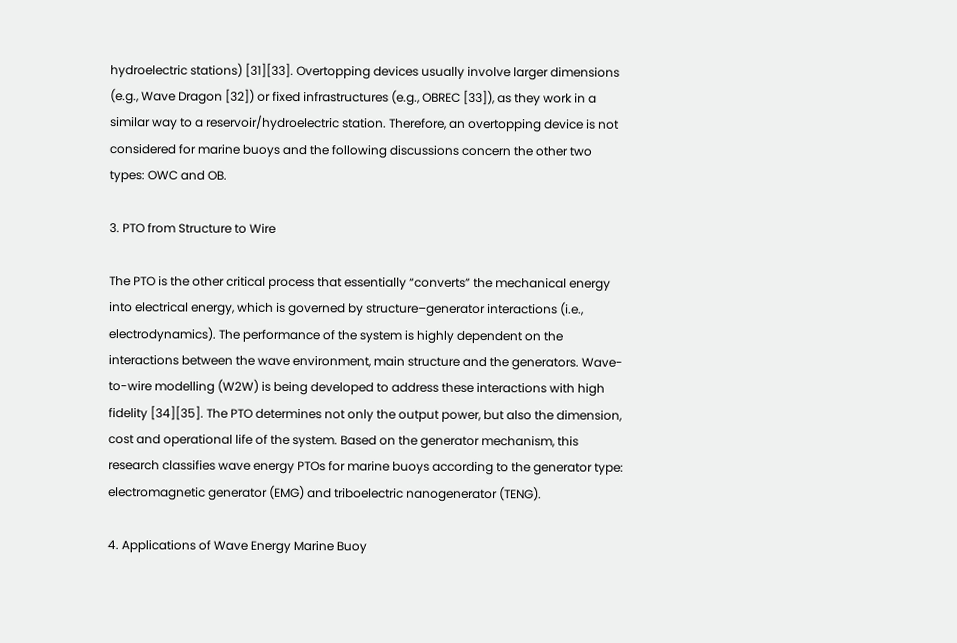hydroelectric stations) [31][33]. Overtopping devices usually involve larger dimensions (e.g., Wave Dragon [32]) or fixed infrastructures (e.g., OBREC [33]), as they work in a similar way to a reservoir/hydroelectric station. Therefore, an overtopping device is not considered for marine buoys and the following discussions concern the other two types: OWC and OB.

3. PTO from Structure to Wire

The PTO is the other critical process that essentially “converts” the mechanical energy into electrical energy, which is governed by structure–generator interactions (i.e., electrodynamics). The performance of the system is highly dependent on the interactions between the wave environment, main structure and the generators. Wave-to-wire modelling (W2W) is being developed to address these interactions with high fidelity [34][35]. The PTO determines not only the output power, but also the dimension, cost and operational life of the system. Based on the generator mechanism, this research classifies wave energy PTOs for marine buoys according to the generator type: electromagnetic generator (EMG) and triboelectric nanogenerator (TENG).

4. Applications of Wave Energy Marine Buoy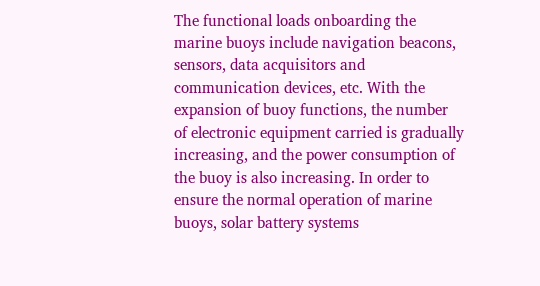The functional loads onboarding the marine buoys include navigation beacons, sensors, data acquisitors and communication devices, etc. With the expansion of buoy functions, the number of electronic equipment carried is gradually increasing, and the power consumption of the buoy is also increasing. In order to ensure the normal operation of marine buoys, solar battery systems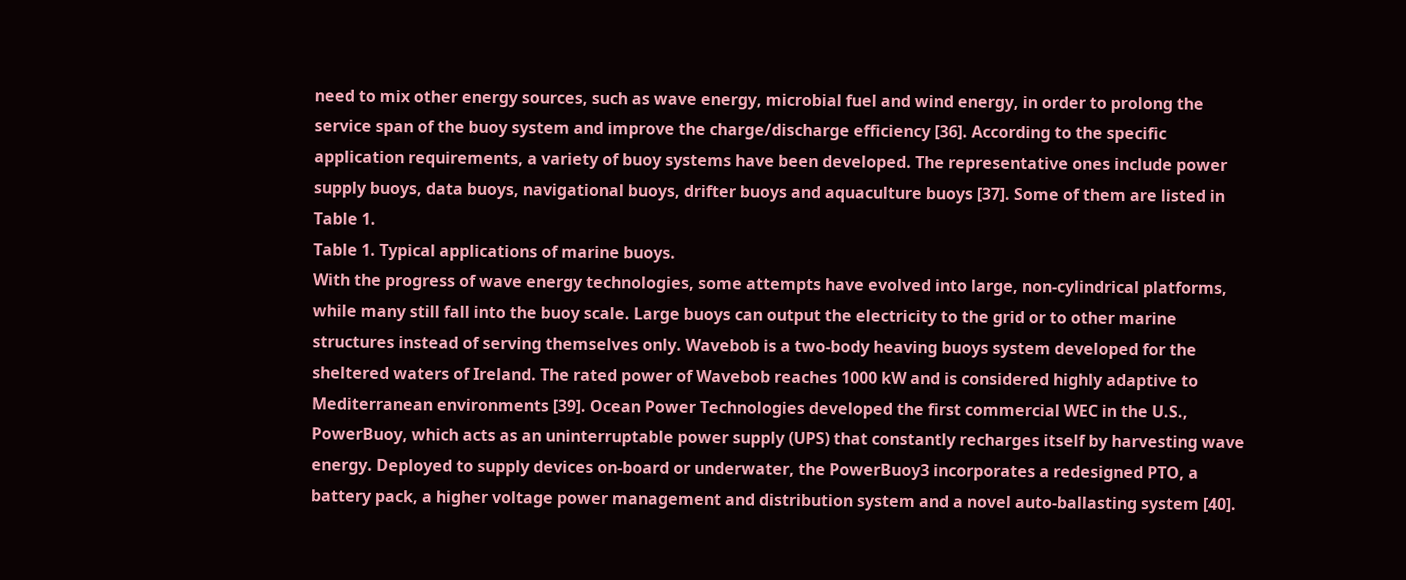need to mix other energy sources, such as wave energy, microbial fuel and wind energy, in order to prolong the service span of the buoy system and improve the charge/discharge efficiency [36]. According to the specific application requirements, a variety of buoy systems have been developed. The representative ones include power supply buoys, data buoys, navigational buoys, drifter buoys and aquaculture buoys [37]. Some of them are listed in Table 1.
Table 1. Typical applications of marine buoys.
With the progress of wave energy technologies, some attempts have evolved into large, non-cylindrical platforms, while many still fall into the buoy scale. Large buoys can output the electricity to the grid or to other marine structures instead of serving themselves only. Wavebob is a two-body heaving buoys system developed for the sheltered waters of Ireland. The rated power of Wavebob reaches 1000 kW and is considered highly adaptive to Mediterranean environments [39]. Ocean Power Technologies developed the first commercial WEC in the U.S., PowerBuoy, which acts as an uninterruptable power supply (UPS) that constantly recharges itself by harvesting wave energy. Deployed to supply devices on-board or underwater, the PowerBuoy3 incorporates a redesigned PTO, a battery pack, a higher voltage power management and distribution system and a novel auto-ballasting system [40].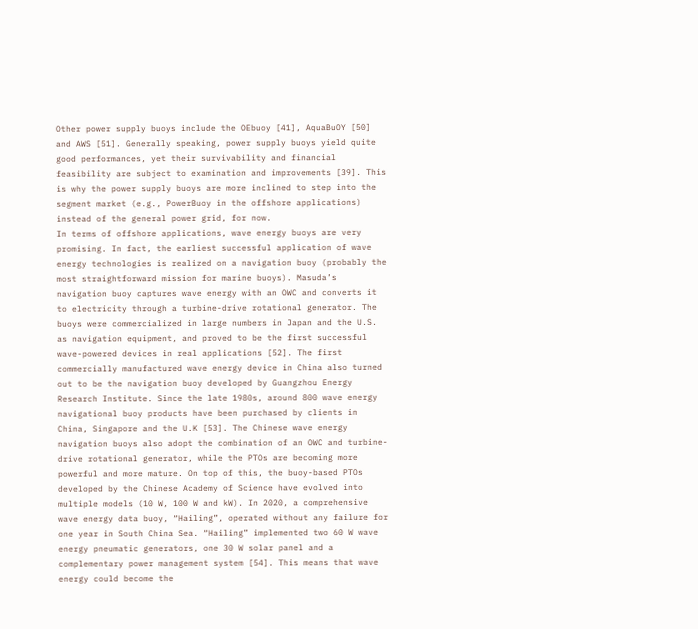Other power supply buoys include the OEbuoy [41], AquaBuOY [50] and AWS [51]. Generally speaking, power supply buoys yield quite good performances, yet their survivability and financial feasibility are subject to examination and improvements [39]. This is why the power supply buoys are more inclined to step into the segment market (e.g., PowerBuoy in the offshore applications) instead of the general power grid, for now.
In terms of offshore applications, wave energy buoys are very promising. In fact, the earliest successful application of wave energy technologies is realized on a navigation buoy (probably the most straightforward mission for marine buoys). Masuda’s navigation buoy captures wave energy with an OWC and converts it to electricity through a turbine-drive rotational generator. The buoys were commercialized in large numbers in Japan and the U.S. as navigation equipment, and proved to be the first successful wave-powered devices in real applications [52]. The first commercially manufactured wave energy device in China also turned out to be the navigation buoy developed by Guangzhou Energy Research Institute. Since the late 1980s, around 800 wave energy navigational buoy products have been purchased by clients in China, Singapore and the U.K [53]. The Chinese wave energy navigation buoys also adopt the combination of an OWC and turbine-drive rotational generator, while the PTOs are becoming more powerful and more mature. On top of this, the buoy-based PTOs developed by the Chinese Academy of Science have evolved into multiple models (10 W, 100 W and kW). In 2020, a comprehensive wave energy data buoy, “Hailing”, operated without any failure for one year in South China Sea. “Hailing” implemented two 60 W wave energy pneumatic generators, one 30 W solar panel and a complementary power management system [54]. This means that wave energy could become the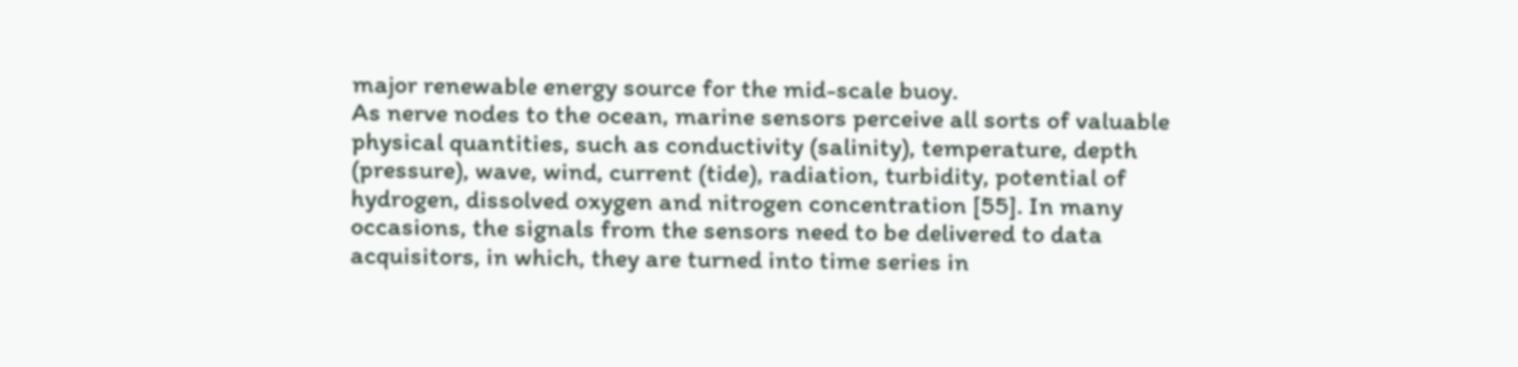major renewable energy source for the mid-scale buoy.
As nerve nodes to the ocean, marine sensors perceive all sorts of valuable physical quantities, such as conductivity (salinity), temperature, depth (pressure), wave, wind, current (tide), radiation, turbidity, potential of hydrogen, dissolved oxygen and nitrogen concentration [55]. In many occasions, the signals from the sensors need to be delivered to data acquisitors, in which, they are turned into time series in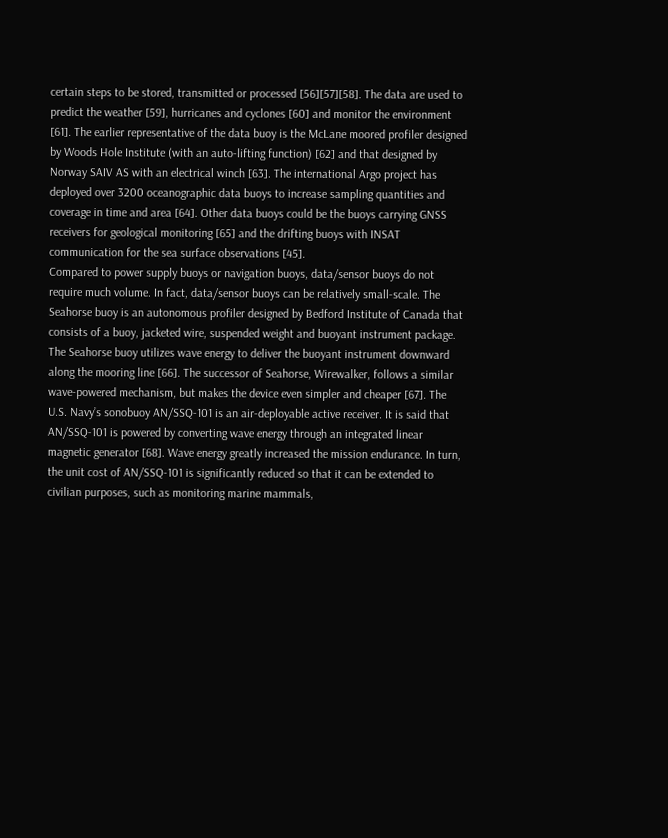certain steps to be stored, transmitted or processed [56][57][58]. The data are used to predict the weather [59], hurricanes and cyclones [60] and monitor the environment [61]. The earlier representative of the data buoy is the McLane moored profiler designed by Woods Hole Institute (with an auto-lifting function) [62] and that designed by Norway SAIV AS with an electrical winch [63]. The international Argo project has deployed over 3200 oceanographic data buoys to increase sampling quantities and coverage in time and area [64]. Other data buoys could be the buoys carrying GNSS receivers for geological monitoring [65] and the drifting buoys with INSAT communication for the sea surface observations [45].
Compared to power supply buoys or navigation buoys, data/sensor buoys do not require much volume. In fact, data/sensor buoys can be relatively small-scale. The Seahorse buoy is an autonomous profiler designed by Bedford Institute of Canada that consists of a buoy, jacketed wire, suspended weight and buoyant instrument package. The Seahorse buoy utilizes wave energy to deliver the buoyant instrument downward along the mooring line [66]. The successor of Seahorse, Wirewalker, follows a similar wave-powered mechanism, but makes the device even simpler and cheaper [67]. The U.S. Navy’s sonobuoy AN/SSQ-101 is an air-deployable active receiver. It is said that AN/SSQ-101 is powered by converting wave energy through an integrated linear magnetic generator [68]. Wave energy greatly increased the mission endurance. In turn, the unit cost of AN/SSQ-101 is significantly reduced so that it can be extended to civilian purposes, such as monitoring marine mammals,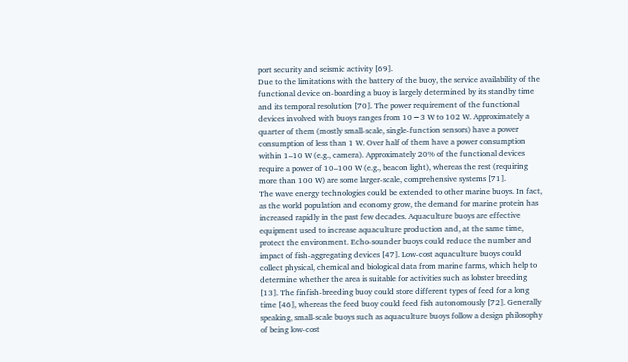port security and seismic activity [69].
Due to the limitations with the battery of the buoy, the service availability of the functional device on-boarding a buoy is largely determined by its standby time and its temporal resolution [70]. The power requirement of the functional devices involved with buoys ranges from 10−3 W to 102 W. Approximately a quarter of them (mostly small-scale, single-function sensors) have a power consumption of less than 1 W. Over half of them have a power consumption within 1–10 W (e.g., camera). Approximately 20% of the functional devices require a power of 10–100 W (e.g., beacon light), whereas the rest (requiring more than 100 W) are some larger-scale, comprehensive systems [71].
The wave energy technologies could be extended to other marine buoys. In fact, as the world population and economy grow, the demand for marine protein has increased rapidly in the past few decades. Aquaculture buoys are effective equipment used to increase aquaculture production and, at the same time, protect the environment. Echo-sounder buoys could reduce the number and impact of fish-aggregating devices [47]. Low-cost aquaculture buoys could collect physical, chemical and biological data from marine farms, which help to determine whether the area is suitable for activities such as lobster breeding [13]. The finfish-breeding buoy could store different types of feed for a long time [46], whereas the feed buoy could feed fish autonomously [72]. Generally speaking, small-scale buoys such as aquaculture buoys follow a design philosophy of being low-cost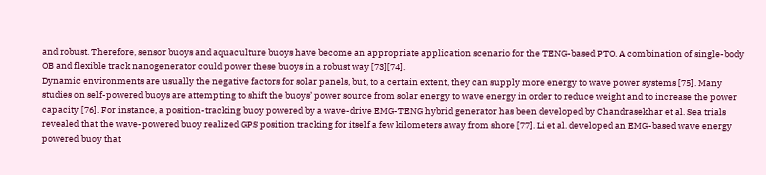and robust. Therefore, sensor buoys and aquaculture buoys have become an appropriate application scenario for the TENG-based PTO. A combination of single-body OB and flexible track nanogenerator could power these buoys in a robust way [73][74].
Dynamic environments are usually the negative factors for solar panels, but, to a certain extent, they can supply more energy to wave power systems [75]. Many studies on self-powered buoys are attempting to shift the buoys’ power source from solar energy to wave energy in order to reduce weight and to increase the power capacity [76]. For instance, a position-tracking buoy powered by a wave-drive EMG-TENG hybrid generator has been developed by Chandrasekhar et al. Sea trials revealed that the wave-powered buoy realized GPS position tracking for itself a few kilometers away from shore [77]. Li et al. developed an EMG-based wave energy powered buoy that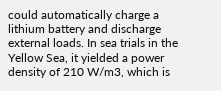could automatically charge a lithium battery and discharge external loads. In sea trials in the Yellow Sea, it yielded a power density of 210 W/m3, which is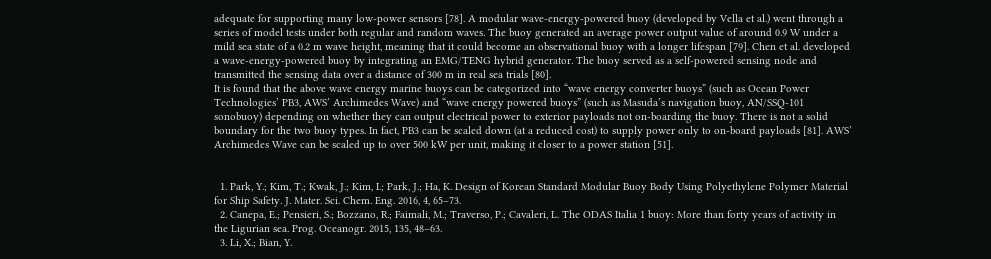adequate for supporting many low-power sensors [78]. A modular wave-energy-powered buoy (developed by Vella et al.) went through a series of model tests under both regular and random waves. The buoy generated an average power output value of around 0.9 W under a mild sea state of a 0.2 m wave height, meaning that it could become an observational buoy with a longer lifespan [79]. Chen et al. developed a wave-energy-powered buoy by integrating an EMG/TENG hybrid generator. The buoy served as a self-powered sensing node and transmitted the sensing data over a distance of 300 m in real sea trials [80].
It is found that the above wave energy marine buoys can be categorized into “wave energy converter buoys” (such as Ocean Power Technologies’ PB3, AWS’ Archimedes Wave) and “wave energy powered buoys” (such as Masuda’s navigation buoy, AN/SSQ-101 sonobuoy) depending on whether they can output electrical power to exterior payloads not on-boarding the buoy. There is not a solid boundary for the two buoy types. In fact, PB3 can be scaled down (at a reduced cost) to supply power only to on-board payloads [81]. AWS’ Archimedes Wave can be scaled up to over 500 kW per unit, making it closer to a power station [51].


  1. Park, Y.; Kim, T.; Kwak, J.; Kim, I.; Park, J.; Ha, K. Design of Korean Standard Modular Buoy Body Using Polyethylene Polymer Material for Ship Safety. J. Mater. Sci. Chem. Eng. 2016, 4, 65–73.
  2. Canepa, E.; Pensieri, S.; Bozzano, R.; Faimali, M.; Traverso, P.; Cavaleri, L. The ODAS Italia 1 buoy: More than forty years of activity in the Ligurian sea. Prog. Oceanogr. 2015, 135, 48–63.
  3. Li, X.; Bian, Y.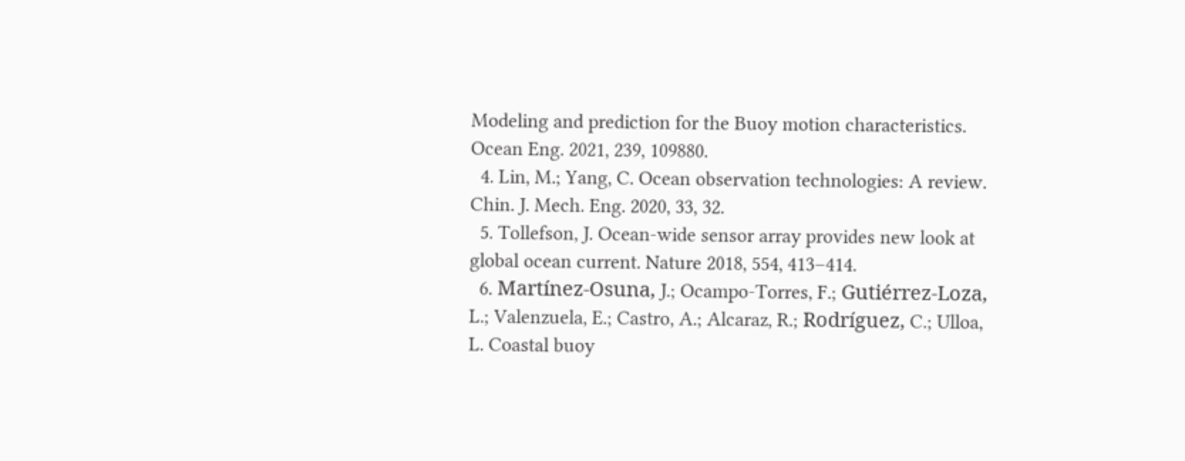Modeling and prediction for the Buoy motion characteristics. Ocean Eng. 2021, 239, 109880.
  4. Lin, M.; Yang, C. Ocean observation technologies: A review. Chin. J. Mech. Eng. 2020, 33, 32.
  5. Tollefson, J. Ocean-wide sensor array provides new look at global ocean current. Nature 2018, 554, 413–414.
  6. Martínez-Osuna, J.; Ocampo-Torres, F.; Gutiérrez-Loza, L.; Valenzuela, E.; Castro, A.; Alcaraz, R.; Rodríguez, C.; Ulloa, L. Coastal buoy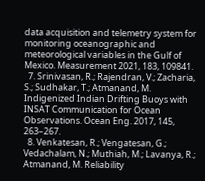data acquisition and telemetry system for monitoring oceanographic and meteorological variables in the Gulf of Mexico. Measurement 2021, 183, 109841.
  7. Srinivasan, R.; Rajendran, V.; Zacharia, S.; Sudhakar, T.; Atmanand, M. Indigenized Indian Drifting Buoys with INSAT Communication for Ocean Observations. Ocean Eng. 2017, 145, 263–267.
  8. Venkatesan, R.; Vengatesan, G.; Vedachalam, N.; Muthiah, M.; Lavanya, R.; Atmanand, M. Reliability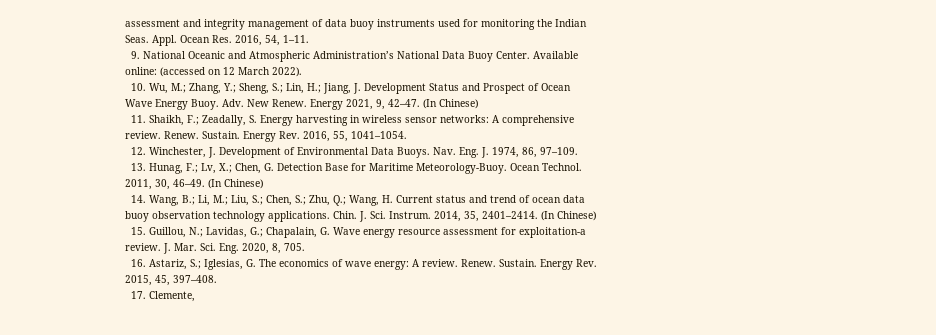assessment and integrity management of data buoy instruments used for monitoring the Indian Seas. Appl. Ocean Res. 2016, 54, 1–11.
  9. National Oceanic and Atmospheric Administration’s National Data Buoy Center. Available online: (accessed on 12 March 2022).
  10. Wu, M.; Zhang, Y.; Sheng, S.; Lin, H.; Jiang, J. Development Status and Prospect of Ocean Wave Energy Buoy. Adv. New Renew. Energy 2021, 9, 42–47. (In Chinese)
  11. Shaikh, F.; Zeadally, S. Energy harvesting in wireless sensor networks: A comprehensive review. Renew. Sustain. Energy Rev. 2016, 55, 1041–1054.
  12. Winchester, J. Development of Environmental Data Buoys. Nav. Eng. J. 1974, 86, 97–109.
  13. Hunag, F.; Lv, X.; Chen, G. Detection Base for Maritime Meteorology-Buoy. Ocean Technol. 2011, 30, 46–49. (In Chinese)
  14. Wang, B.; Li, M.; Liu, S.; Chen, S.; Zhu, Q.; Wang, H. Current status and trend of ocean data buoy observation technology applications. Chin. J. Sci. Instrum. 2014, 35, 2401–2414. (In Chinese)
  15. Guillou, N.; Lavidas, G.; Chapalain, G. Wave energy resource assessment for exploitation-a review. J. Mar. Sci. Eng. 2020, 8, 705.
  16. Astariz, S.; Iglesias, G. The economics of wave energy: A review. Renew. Sustain. Energy Rev. 2015, 45, 397–408.
  17. Clemente,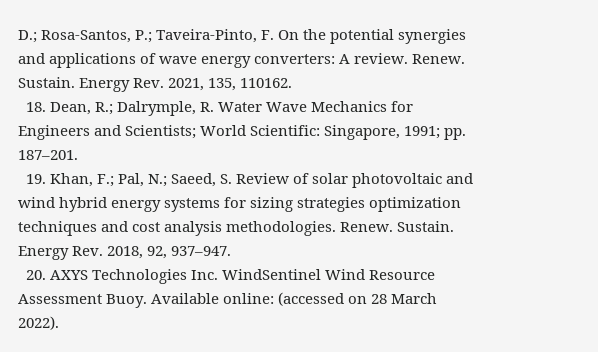D.; Rosa-Santos, P.; Taveira-Pinto, F. On the potential synergies and applications of wave energy converters: A review. Renew. Sustain. Energy Rev. 2021, 135, 110162.
  18. Dean, R.; Dalrymple, R. Water Wave Mechanics for Engineers and Scientists; World Scientific: Singapore, 1991; pp. 187–201.
  19. Khan, F.; Pal, N.; Saeed, S. Review of solar photovoltaic and wind hybrid energy systems for sizing strategies optimization techniques and cost analysis methodologies. Renew. Sustain. Energy Rev. 2018, 92, 937–947.
  20. AXYS Technologies Inc. WindSentinel Wind Resource Assessment Buoy. Available online: (accessed on 28 March 2022).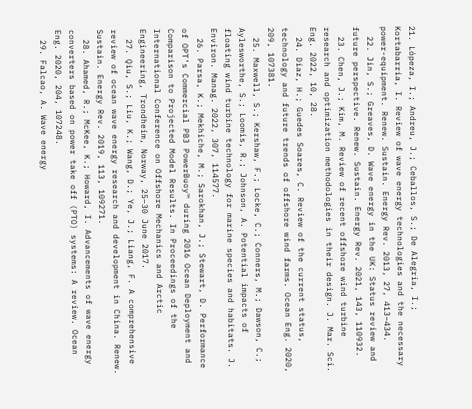21. Lópeza, I.; Andreu, J.; Ceballos, S.; De Alegria, I.; Kortabarria, I. Review of wave energy technologies and the necessary power-equipment. Renew. Sustain. Energy Rev. 2013, 27, 413–434.
  22. Jin, S.; Greaves, D. Wave energy in the UK: Status review and future perspective. Renew. Sustain. Energy Rev. 2021, 143, 110932.
  23. Chen, J.; Kim, M. Review of recent offshore wind turbine research and optimization methodologies in their design. J. Mar. Sci. Eng. 2022, 10, 28.
  24. Díaz, H.; Guedes Soares, C. Review of the current status, technology and future trends of offshore wind farms. Ocean Eng. 2020, 209, 107381.
  25. Maxwell, S.; Kershaw, F.; Locke, C.; Conners, M.; Dawson, C.; Aylesworthe, S.; Loomis, R.; Johnson, A. Potential impacts of floating wind turbine technology for marine species and habitats. J. Environ. Manag. 2022, 307, 114577.
  26. Parsa, K.; Mekhiche, M.; Sarokhan, J.; Stewart, D. Performance of OPT’s Commercial PB3 PowerBuoy™ during 2016 Ocean Deployment and Comparison to Projected Model Results. In Proceedings of the International Conference on Offshore Mechanics and Arctic Engineering, Trondheim, Norway, 25–30 June 2017.
  27. Qiu, S.; Liu, K.; Wang, D.; Ye, J.; Liang, F. A comprehensive review of ocean wave energy research and development in China. Renew. Sustain. Energy Rev. 2019, 113, 109271.
  28. Ahamed, R.; McKee, K.; Howard, I. Advancements of wave energy converters based on power take off (PTO) systems: A review. Ocean Eng. 2020, 204, 107248.
  29. Falcao, A. Wave energy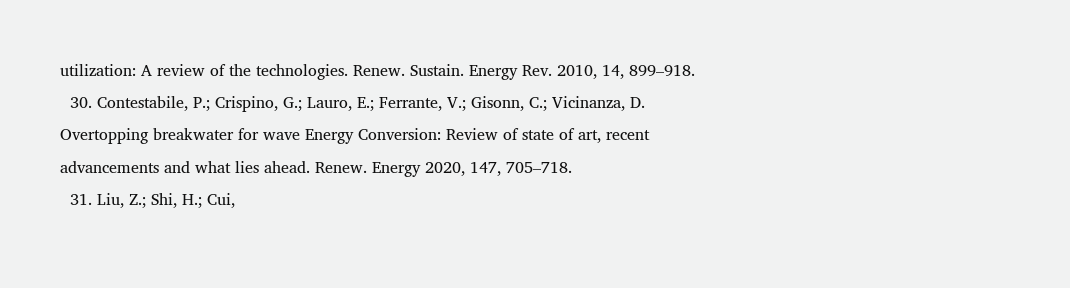utilization: A review of the technologies. Renew. Sustain. Energy Rev. 2010, 14, 899–918.
  30. Contestabile, P.; Crispino, G.; Lauro, E.; Ferrante, V.; Gisonn, C.; Vicinanza, D. Overtopping breakwater for wave Energy Conversion: Review of state of art, recent advancements and what lies ahead. Renew. Energy 2020, 147, 705–718.
  31. Liu, Z.; Shi, H.; Cui,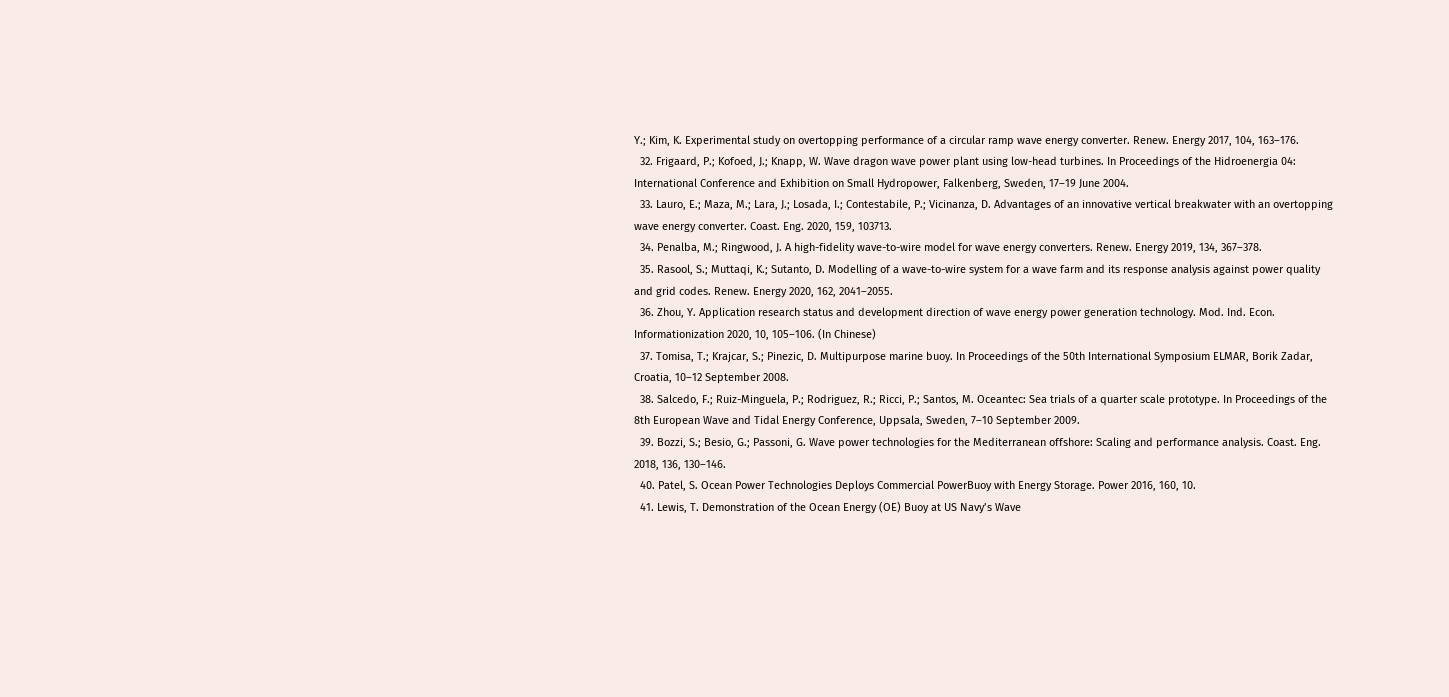Y.; Kim, K. Experimental study on overtopping performance of a circular ramp wave energy converter. Renew. Energy 2017, 104, 163–176.
  32. Frigaard, P.; Kofoed, J.; Knapp, W. Wave dragon wave power plant using low-head turbines. In Proceedings of the Hidroenergia 04: International Conference and Exhibition on Small Hydropower, Falkenberg, Sweden, 17–19 June 2004.
  33. Lauro, E.; Maza, M.; Lara, J.; Losada, I.; Contestabile, P.; Vicinanza, D. Advantages of an innovative vertical breakwater with an overtopping wave energy converter. Coast. Eng. 2020, 159, 103713.
  34. Penalba, M.; Ringwood, J. A high-fidelity wave-to-wire model for wave energy converters. Renew. Energy 2019, 134, 367–378.
  35. Rasool, S.; Muttaqi, K.; Sutanto, D. Modelling of a wave-to-wire system for a wave farm and its response analysis against power quality and grid codes. Renew. Energy 2020, 162, 2041–2055.
  36. Zhou, Y. Application research status and development direction of wave energy power generation technology. Mod. Ind. Econ. Informationization 2020, 10, 105–106. (In Chinese)
  37. Tomisa, T.; Krajcar, S.; Pinezic, D. Multipurpose marine buoy. In Proceedings of the 50th International Symposium ELMAR, Borik Zadar, Croatia, 10–12 September 2008.
  38. Salcedo, F.; Ruiz-Minguela, P.; Rodriguez, R.; Ricci, P.; Santos, M. Oceantec: Sea trials of a quarter scale prototype. In Proceedings of the 8th European Wave and Tidal Energy Conference, Uppsala, Sweden, 7–10 September 2009.
  39. Bozzi, S.; Besio, G.; Passoni, G. Wave power technologies for the Mediterranean offshore: Scaling and performance analysis. Coast. Eng. 2018, 136, 130–146.
  40. Patel, S. Ocean Power Technologies Deploys Commercial PowerBuoy with Energy Storage. Power 2016, 160, 10.
  41. Lewis, T. Demonstration of the Ocean Energy (OE) Buoy at US Navy’s Wave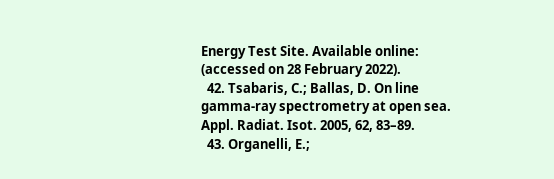Energy Test Site. Available online: (accessed on 28 February 2022).
  42. Tsabaris, C.; Ballas, D. On line gamma-ray spectrometry at open sea. Appl. Radiat. Isot. 2005, 62, 83–89.
  43. Organelli, E.;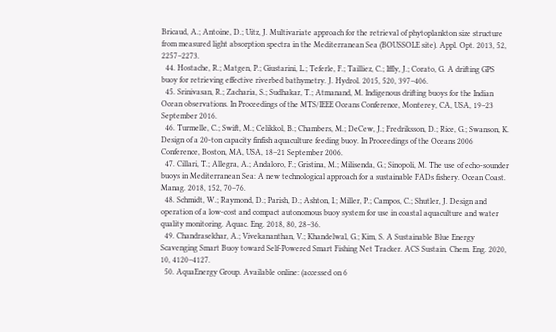Bricaud, A.; Antoine, D.; Uitz, J. Multivariate approach for the retrieval of phytoplankton size structure from measured light absorption spectra in the Mediterranean Sea (BOUSSOLE site). Appl. Opt. 2013, 52, 2257–2273.
  44. Hostache, R.; Matgen, P.; Giustarini, L.; Teferle, F.; Tailliez, C.; Iffly, J.; Corato, G. A drifting GPS buoy for retrieving effective riverbed bathymetry. J. Hydrol. 2015, 520, 397–406.
  45. Srinivasan, R.; Zacharia, S.; Sudhakar, T.; Atmanand, M. Indigenous drifting buoys for the Indian Ocean observations. In Proceedings of the MTS/IEEE Oceans Conference, Monterey, CA, USA, 19–23 September 2016.
  46. Turmelle, C.; Swift, M.; Celikkol, B.; Chambers, M.; DeCew, J.; Fredriksson, D.; Rice, G.; Swanson, K. Design of a 20-ton capacity finfish aquaculture feeding buoy. In Proceedings of the Oceans 2006 Conference, Boston, MA, USA, 18–21 September 2006.
  47. Cillari, T.; Allegra, A.; Andaloro, F.; Gristina, M.; Milisenda, G.; Sinopoli, M. The use of echo-sounder buoys in Mediterranean Sea: A new technological approach for a sustainable FADs fishery. Ocean Coast. Manag. 2018, 152, 70–76.
  48. Schmidt, W.; Raymond, D.; Parish, D.; Ashton, I.; Miller, P.; Campos, C.; Shutler, J. Design and operation of a low-cost and compact autonomous buoy system for use in coastal aquaculture and water quality monitoring. Aquac. Eng. 2018, 80, 28–36.
  49. Chandrasekhar, A.; Vivekananthan, V.; Khandelwal, G.; Kim, S. A Sustainable Blue Energy Scavenging Smart Buoy toward Self-Powered Smart Fishing Net Tracker. ACS Sustain. Chem. Eng. 2020, 10, 4120–4127.
  50. AquaEnergy Group. Available online: (accessed on 6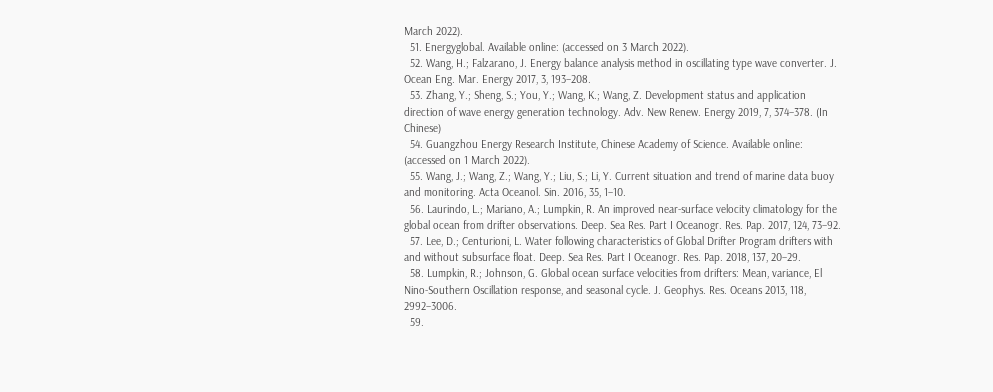March 2022).
  51. Energyglobal. Available online: (accessed on 3 March 2022).
  52. Wang, H.; Falzarano, J. Energy balance analysis method in oscillating type wave converter. J. Ocean Eng. Mar. Energy 2017, 3, 193–208.
  53. Zhang, Y.; Sheng, S.; You, Y.; Wang, K.; Wang, Z. Development status and application direction of wave energy generation technology. Adv. New Renew. Energy 2019, 7, 374–378. (In Chinese)
  54. Guangzhou Energy Research Institute, Chinese Academy of Science. Available online: (accessed on 1 March 2022).
  55. Wang, J.; Wang, Z.; Wang, Y.; Liu, S.; Li, Y. Current situation and trend of marine data buoy and monitoring. Acta Oceanol. Sin. 2016, 35, 1–10.
  56. Laurindo, L.; Mariano, A.; Lumpkin, R. An improved near-surface velocity climatology for the global ocean from drifter observations. Deep. Sea Res. Part I Oceanogr. Res. Pap. 2017, 124, 73–92.
  57. Lee, D.; Centurioni, L. Water following characteristics of Global Drifter Program drifters with and without subsurface float. Deep. Sea Res. Part I Oceanogr. Res. Pap. 2018, 137, 20–29.
  58. Lumpkin, R.; Johnson, G. Global ocean surface velocities from drifters: Mean, variance, El Nino-Southern Oscillation response, and seasonal cycle. J. Geophys. Res. Oceans 2013, 118, 2992–3006.
  59.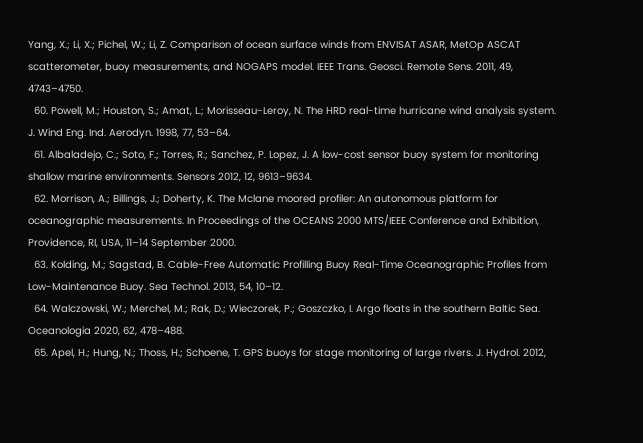Yang, X.; Li, X.; Pichel, W.; Li, Z. Comparison of ocean surface winds from ENVISAT ASAR, MetOp ASCAT scatterometer, buoy measurements, and NOGAPS model. IEEE Trans. Geosci. Remote Sens. 2011, 49, 4743–4750.
  60. Powell, M.; Houston, S.; Amat, L.; Morisseau-Leroy, N. The HRD real-time hurricane wind analysis system. J. Wind Eng. Ind. Aerodyn. 1998, 77, 53–64.
  61. Albaladejo, C.; Soto, F.; Torres, R.; Sanchez, P. Lopez, J. A low-cost sensor buoy system for monitoring shallow marine environments. Sensors 2012, 12, 9613–9634.
  62. Morrison, A.; Billings, J.; Doherty, K. The Mclane moored profiler: An autonomous platform for oceanographic measurements. In Proceedings of the OCEANS 2000 MTS/IEEE Conference and Exhibition, Providence, RI, USA, 11–14 September 2000.
  63. Kolding, M.; Sagstad, B. Cable-Free Automatic Profilling Buoy Real-Time Oceanographic Profiles from Low-Maintenance Buoy. Sea Technol. 2013, 54, 10–12.
  64. Walczowski, W.; Merchel, M.; Rak, D.; Wieczorek, P.; Goszczko, I. Argo floats in the southern Baltic Sea. Oceanologia 2020, 62, 478–488.
  65. Apel, H.; Hung, N.; Thoss, H.; Schoene, T. GPS buoys for stage monitoring of large rivers. J. Hydrol. 2012,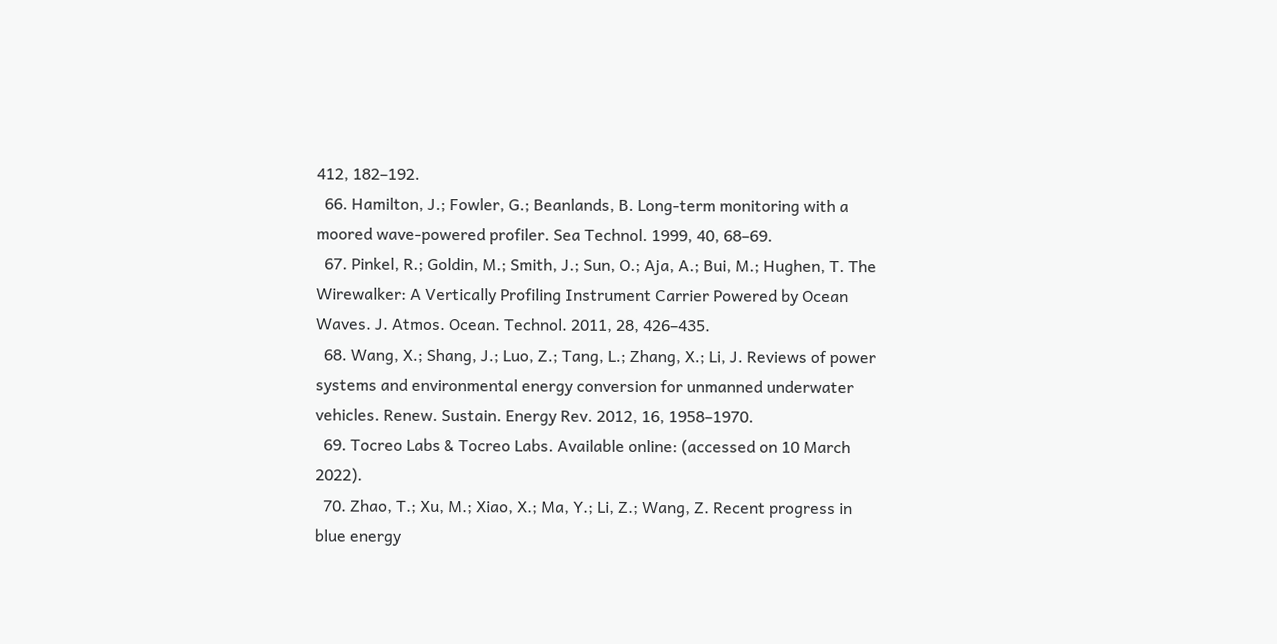412, 182–192.
  66. Hamilton, J.; Fowler, G.; Beanlands, B. Long-term monitoring with a moored wave-powered profiler. Sea Technol. 1999, 40, 68–69.
  67. Pinkel, R.; Goldin, M.; Smith, J.; Sun, O.; Aja, A.; Bui, M.; Hughen, T. The Wirewalker: A Vertically Profiling Instrument Carrier Powered by Ocean Waves. J. Atmos. Ocean. Technol. 2011, 28, 426–435.
  68. Wang, X.; Shang, J.; Luo, Z.; Tang, L.; Zhang, X.; Li, J. Reviews of power systems and environmental energy conversion for unmanned underwater vehicles. Renew. Sustain. Energy Rev. 2012, 16, 1958–1970.
  69. Tocreo Labs & Tocreo Labs. Available online: (accessed on 10 March 2022).
  70. Zhao, T.; Xu, M.; Xiao, X.; Ma, Y.; Li, Z.; Wang, Z. Recent progress in blue energy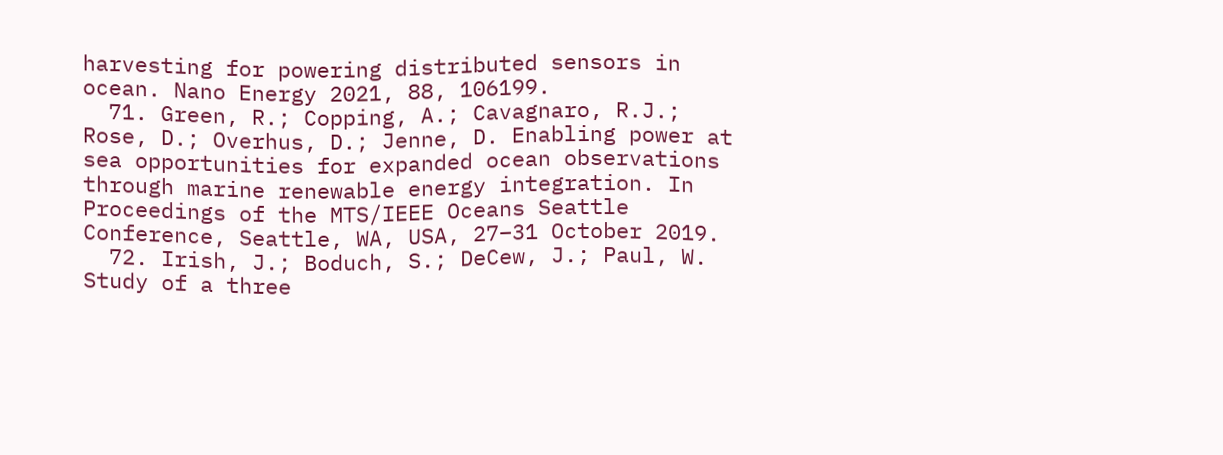harvesting for powering distributed sensors in ocean. Nano Energy 2021, 88, 106199.
  71. Green, R.; Copping, A.; Cavagnaro, R.J.; Rose, D.; Overhus, D.; Jenne, D. Enabling power at sea opportunities for expanded ocean observations through marine renewable energy integration. In Proceedings of the MTS/IEEE Oceans Seattle Conference, Seattle, WA, USA, 27–31 October 2019.
  72. Irish, J.; Boduch, S.; DeCew, J.; Paul, W. Study of a three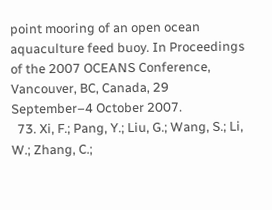point mooring of an open ocean aquaculture feed buoy. In Proceedings of the 2007 OCEANS Conference, Vancouver, BC, Canada, 29 September–4 October 2007.
  73. Xi, F.; Pang, Y.; Liu, G.; Wang, S.; Li, W.; Zhang, C.;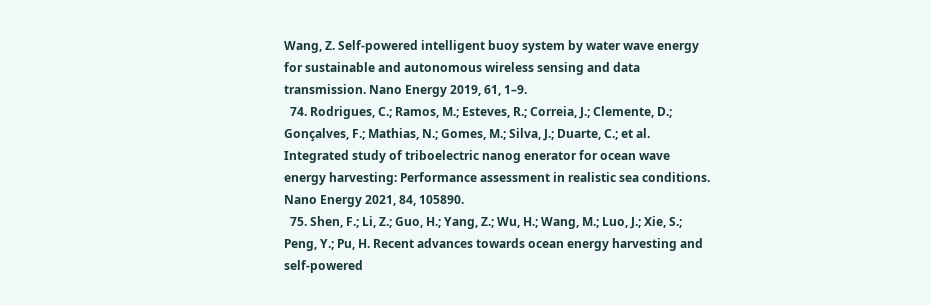Wang, Z. Self-powered intelligent buoy system by water wave energy for sustainable and autonomous wireless sensing and data transmission. Nano Energy 2019, 61, 1–9.
  74. Rodrigues, C.; Ramos, M.; Esteves, R.; Correia, J.; Clemente, D.; Gonçalves, F.; Mathias, N.; Gomes, M.; Silva, J.; Duarte, C.; et al. Integrated study of triboelectric nanog enerator for ocean wave energy harvesting: Performance assessment in realistic sea conditions. Nano Energy 2021, 84, 105890.
  75. Shen, F.; Li, Z.; Guo, H.; Yang, Z.; Wu, H.; Wang, M.; Luo, J.; Xie, S.; Peng, Y.; Pu, H. Recent advances towards ocean energy harvesting and self-powered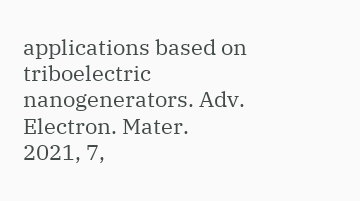applications based on triboelectric nanogenerators. Adv. Electron. Mater. 2021, 7,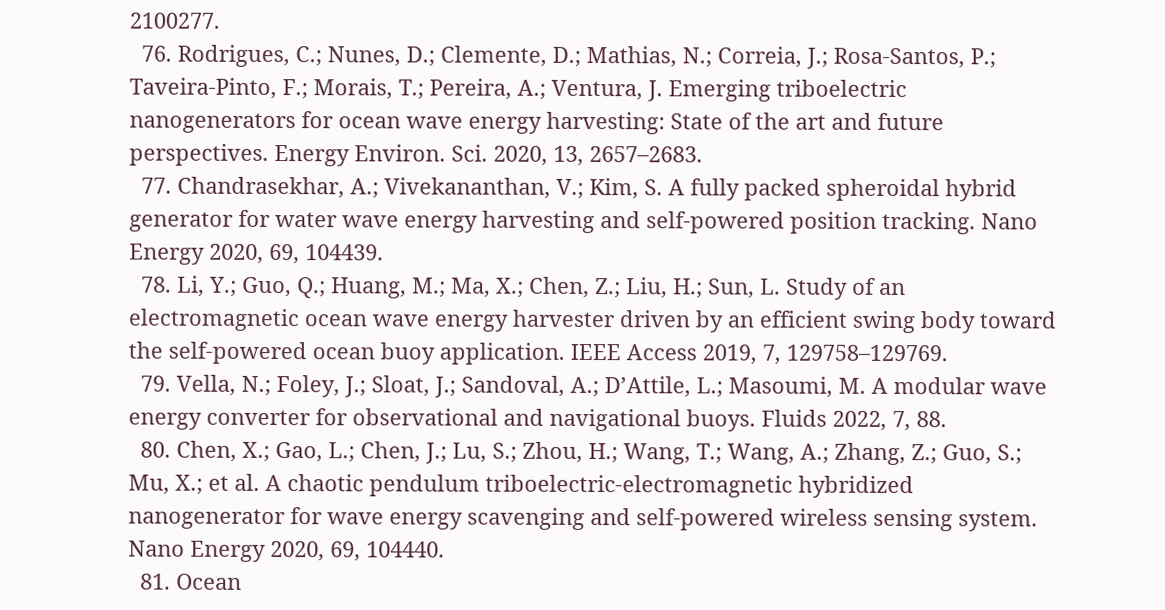2100277.
  76. Rodrigues, C.; Nunes, D.; Clemente, D.; Mathias, N.; Correia, J.; Rosa-Santos, P.; Taveira-Pinto, F.; Morais, T.; Pereira, A.; Ventura, J. Emerging triboelectric nanogenerators for ocean wave energy harvesting: State of the art and future perspectives. Energy Environ. Sci. 2020, 13, 2657–2683.
  77. Chandrasekhar, A.; Vivekananthan, V.; Kim, S. A fully packed spheroidal hybrid generator for water wave energy harvesting and self-powered position tracking. Nano Energy 2020, 69, 104439.
  78. Li, Y.; Guo, Q.; Huang, M.; Ma, X.; Chen, Z.; Liu, H.; Sun, L. Study of an electromagnetic ocean wave energy harvester driven by an efficient swing body toward the self-powered ocean buoy application. IEEE Access 2019, 7, 129758–129769.
  79. Vella, N.; Foley, J.; Sloat, J.; Sandoval, A.; D’Attile, L.; Masoumi, M. A modular wave energy converter for observational and navigational buoys. Fluids 2022, 7, 88.
  80. Chen, X.; Gao, L.; Chen, J.; Lu, S.; Zhou, H.; Wang, T.; Wang, A.; Zhang, Z.; Guo, S.; Mu, X.; et al. A chaotic pendulum triboelectric-electromagnetic hybridized nanogenerator for wave energy scavenging and self-powered wireless sensing system. Nano Energy 2020, 69, 104440.
  81. Ocean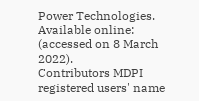Power Technologies. Available online: (accessed on 8 March 2022).
Contributors MDPI registered users' name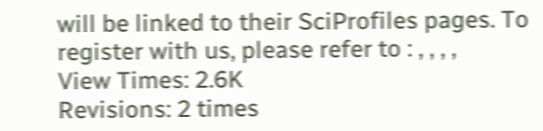will be linked to their SciProfiles pages. To register with us, please refer to : , , , ,
View Times: 2.6K
Revisions: 2 times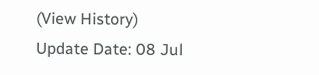(View History)
Update Date: 08 Jul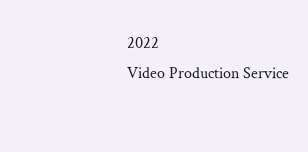2022
Video Production Service